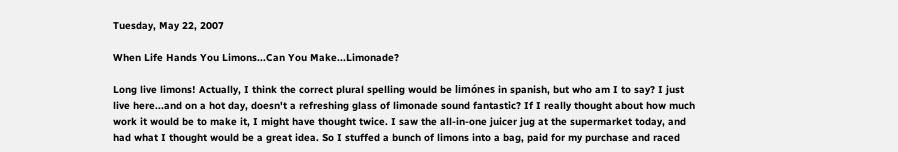Tuesday, May 22, 2007

When Life Hands You Limons...Can You Make...Limonade?

Long live limons! Actually, I think the correct plural spelling would be limónes in spanish, but who am I to say? I just live here...and on a hot day, doesn't a refreshing glass of limonade sound fantastic? If I really thought about how much work it would be to make it, I might have thought twice. I saw the all-in-one juicer jug at the supermarket today, and had what I thought would be a great idea. So I stuffed a bunch of limons into a bag, paid for my purchase and raced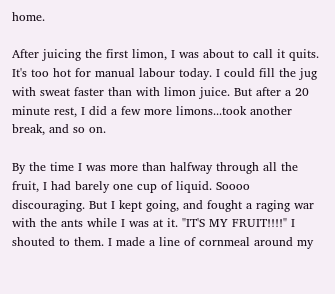home.

After juicing the first limon, I was about to call it quits. It's too hot for manual labour today. I could fill the jug with sweat faster than with limon juice. But after a 20 minute rest, I did a few more limons...took another break, and so on.

By the time I was more than halfway through all the fruit, I had barely one cup of liquid. Soooo discouraging. But I kept going, and fought a raging war with the ants while I was at it. "IT'S MY FRUIT!!!!" I shouted to them. I made a line of cornmeal around my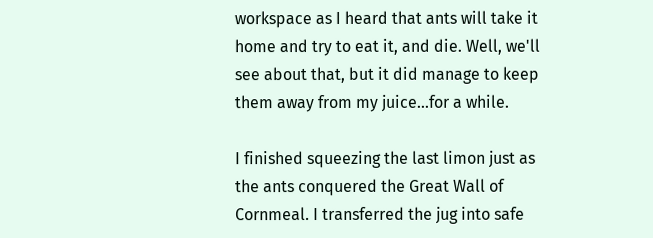workspace as I heard that ants will take it home and try to eat it, and die. Well, we'll see about that, but it did manage to keep them away from my juice...for a while.

I finished squeezing the last limon just as the ants conquered the Great Wall of Cornmeal. I transferred the jug into safe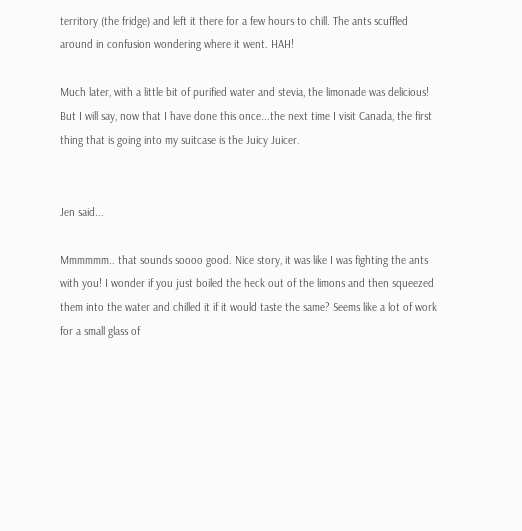territory (the fridge) and left it there for a few hours to chill. The ants scuffled around in confusion wondering where it went. HAH!

Much later, with a little bit of purified water and stevia, the limonade was delicious! But I will say, now that I have done this once...the next time I visit Canada, the first thing that is going into my suitcase is the Juicy Juicer.


Jen said...

Mmmmmm.. that sounds soooo good. Nice story, it was like I was fighting the ants with you! I wonder if you just boiled the heck out of the limons and then squeezed them into the water and chilled it if it would taste the same? Seems like a lot of work for a small glass of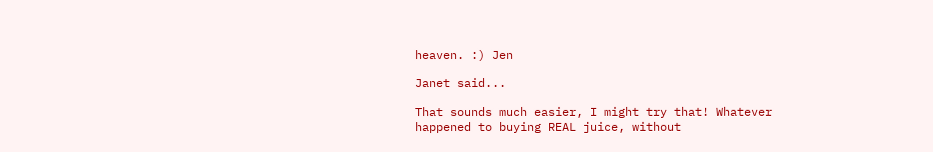heaven. :) Jen

Janet said...

That sounds much easier, I might try that! Whatever happened to buying REAL juice, without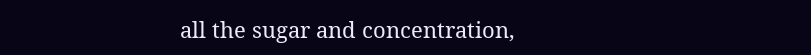all the sugar and concentration,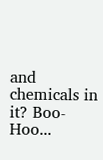and chemicals in it? Boo-Hoo...